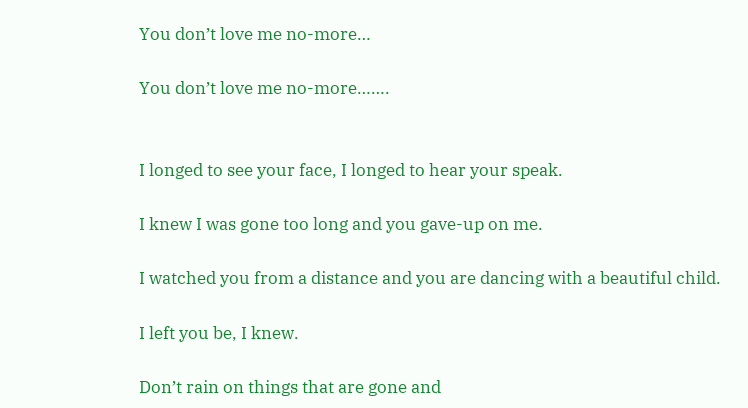You don’t love me no-more…

You don’t love me no-more…….


I longed to see your face, I longed to hear your speak.

I knew I was gone too long and you gave-up on me.

I watched you from a distance and you are dancing with a beautiful child.

I left you be, I knew.

Don’t rain on things that are gone and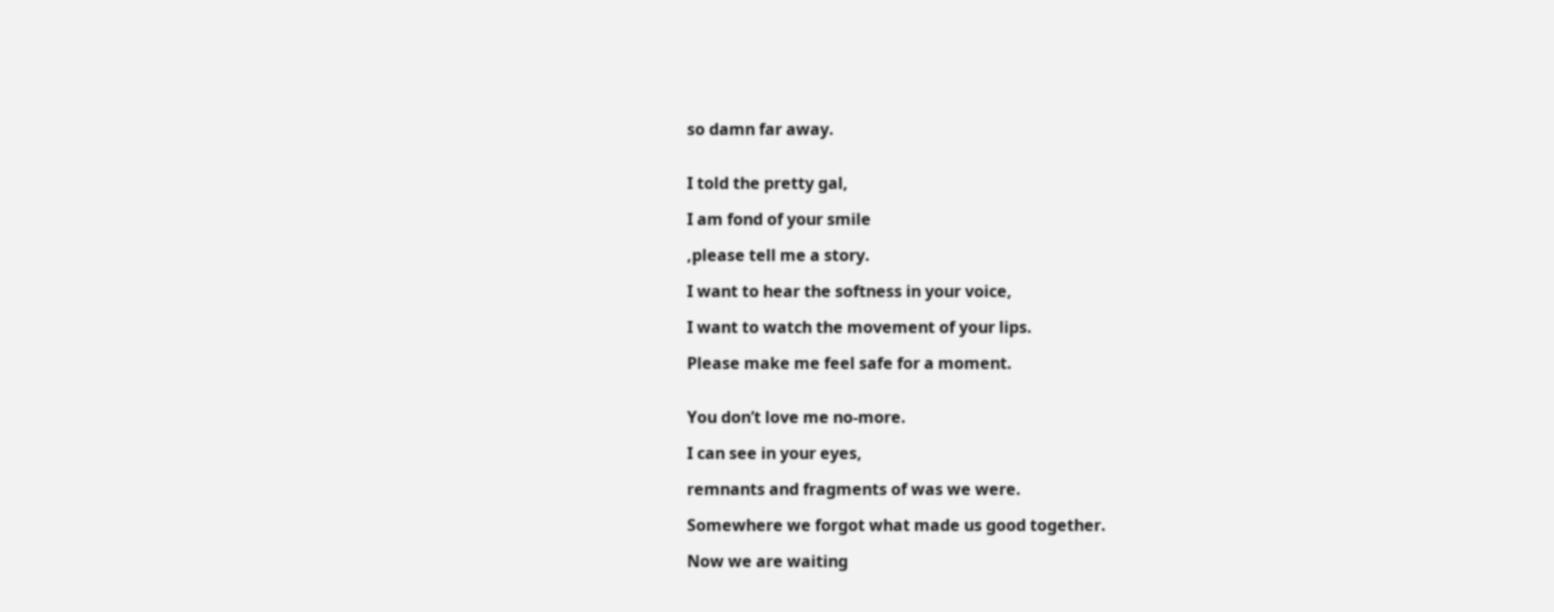so damn far away.


I told the pretty gal,

I am fond of your smile

,please tell me a story.

I want to hear the softness in your voice,

I want to watch the movement of your lips.

Please make me feel safe for a moment.


You don’t love me no-more.

I can see in your eyes,

remnants and fragments of was we were.

Somewhere we forgot what made us good together.

Now we are waiting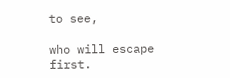to see,

who will escape first.